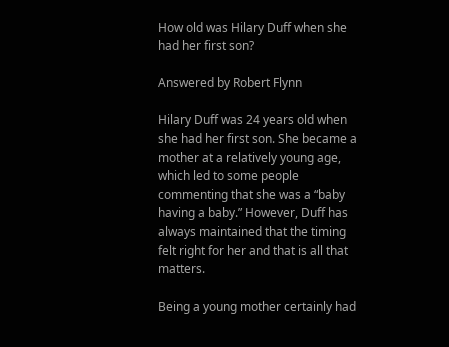How old was Hilary Duff when she had her first son?

Answered by Robert Flynn

Hilary Duff was 24 years old when she had her first son. She became a mother at a relatively young age, which led to some people commenting that she was a “baby having a baby.” However, Duff has always maintained that the timing felt right for her and that is all that matters.

Being a young mother certainly had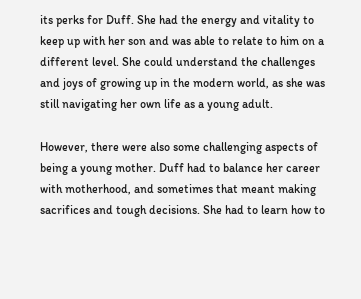its perks for Duff. She had the energy and vitality to keep up with her son and was able to relate to him on a different level. She could understand the challenges and joys of growing up in the modern world, as she was still navigating her own life as a young adult.

However, there were also some challenging aspects of being a young mother. Duff had to balance her career with motherhood, and sometimes that meant making sacrifices and tough decisions. She had to learn how to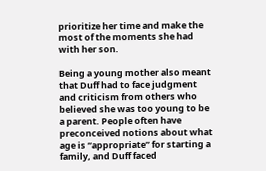prioritize her time and make the most of the moments she had with her son.

Being a young mother also meant that Duff had to face judgment and criticism from others who believed she was too young to be a parent. People often have preconceived notions about what age is “appropriate” for starting a family, and Duff faced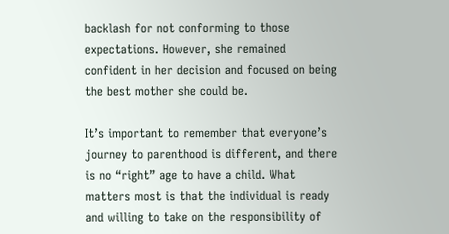backlash for not conforming to those expectations. However, she remained confident in her decision and focused on being the best mother she could be.

It’s important to remember that everyone’s journey to parenthood is different, and there is no “right” age to have a child. What matters most is that the individual is ready and willing to take on the responsibility of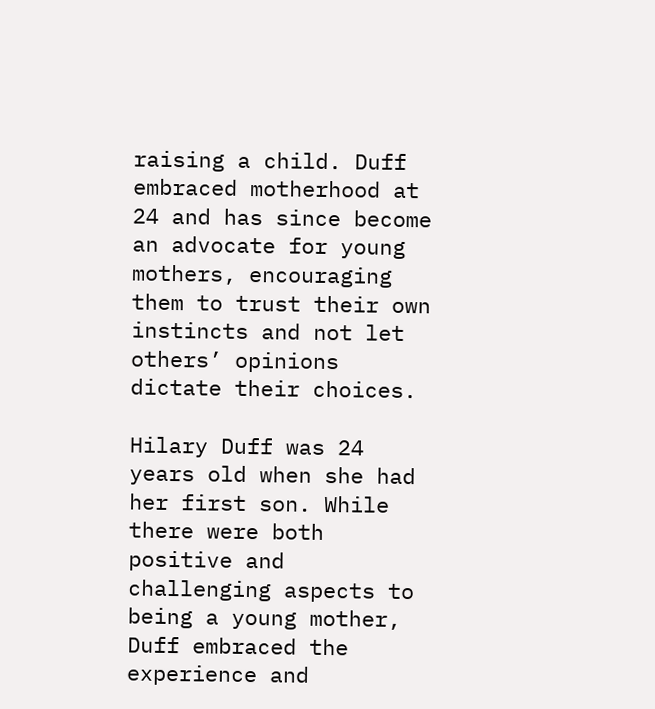raising a child. Duff embraced motherhood at 24 and has since become an advocate for young mothers, encouraging them to trust their own instincts and not let others’ opinions dictate their choices.

Hilary Duff was 24 years old when she had her first son. While there were both positive and challenging aspects to being a young mother, Duff embraced the experience and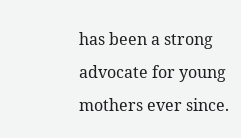has been a strong advocate for young mothers ever since.